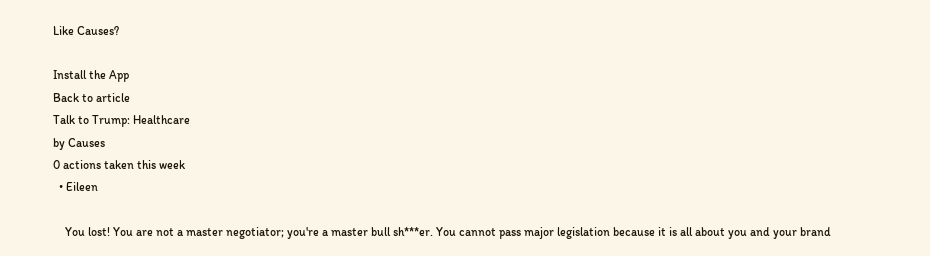Like Causes?

Install the App
Back to article
Talk to Trump: Healthcare
by Causes
0 actions taken this week
  • Eileen

    You lost! You are not a master negotiator; you're a master bull sh***er. You cannot pass major legislation because it is all about you and your brand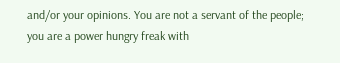and/or your opinions. You are not a servant of the people; you are a power hungry freak with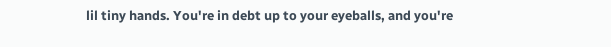lil tiny hands. You're in debt up to your eyeballs, and you're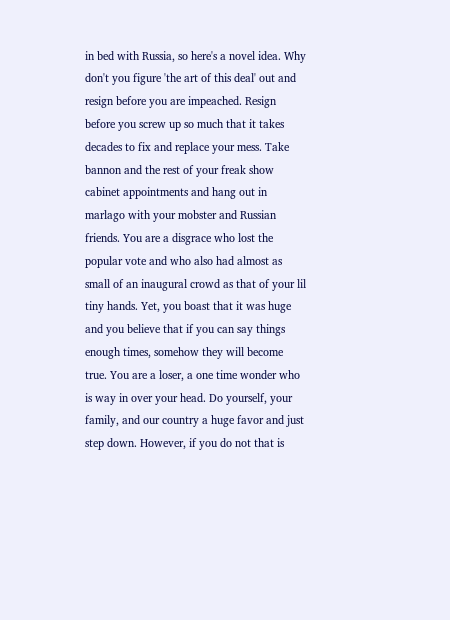in bed with Russia, so here's a novel idea. Why don't you figure 'the art of this deal' out and resign before you are impeached. Resign before you screw up so much that it takes decades to fix and replace your mess. Take bannon and the rest of your freak show cabinet appointments and hang out in marlago with your mobster and Russian friends. You are a disgrace who lost the popular vote and who also had almost as small of an inaugural crowd as that of your lil tiny hands. Yet, you boast that it was huge and you believe that if you can say things enough times, somehow they will become true. You are a loser, a one time wonder who is way in over your head. Do yourself, your family, and our country a huge favor and just step down. However, if you do not that is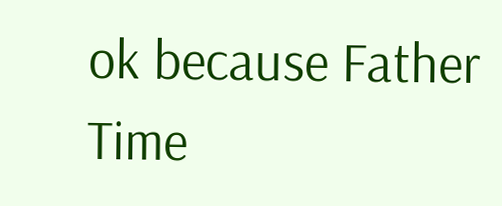ok because Father Time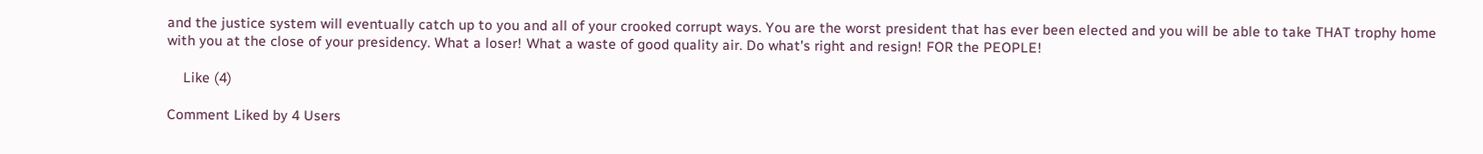and the justice system will eventually catch up to you and all of your crooked corrupt ways. You are the worst president that has ever been elected and you will be able to take THAT trophy home with you at the close of your presidency. What a loser! What a waste of good quality air. Do what's right and resign! FOR the PEOPLE!

    Like (4)

Comment Liked by 4 Users